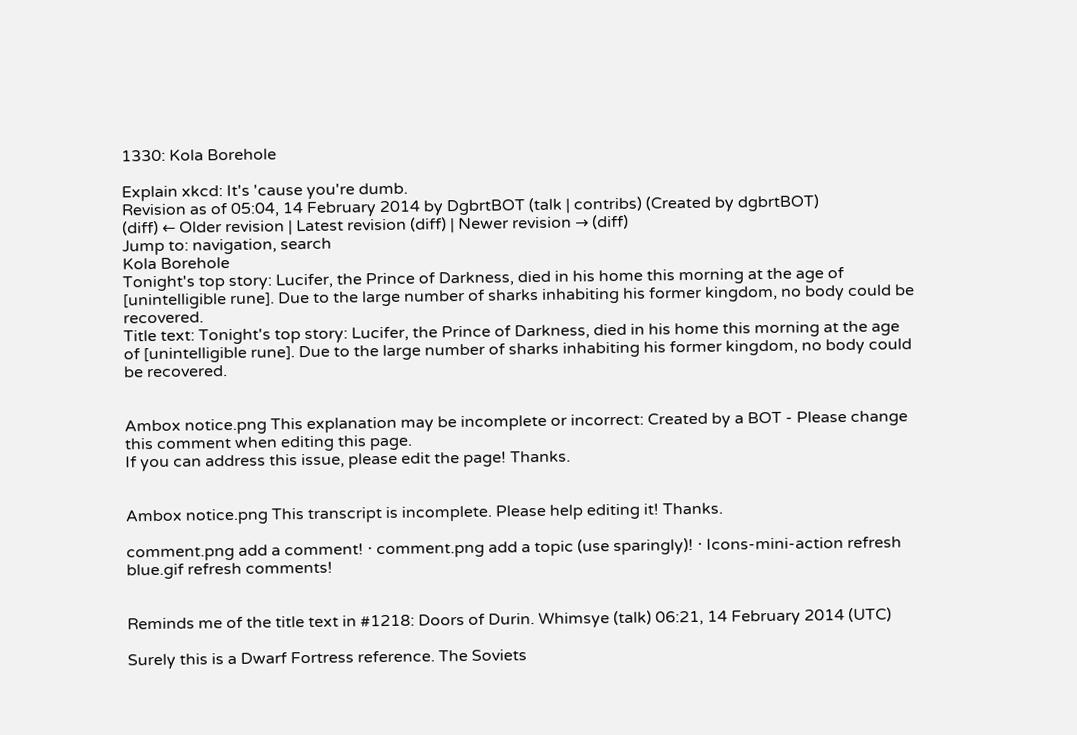1330: Kola Borehole

Explain xkcd: It's 'cause you're dumb.
Revision as of 05:04, 14 February 2014 by DgbrtBOT (talk | contribs) (Created by dgbrtBOT)
(diff) ← Older revision | Latest revision (diff) | Newer revision → (diff)
Jump to: navigation, search
Kola Borehole
Tonight's top story: Lucifer, the Prince of Darkness, died in his home this morning at the age of [unintelligible rune]. Due to the large number of sharks inhabiting his former kingdom, no body could be recovered.
Title text: Tonight's top story: Lucifer, the Prince of Darkness, died in his home this morning at the age of [unintelligible rune]. Due to the large number of sharks inhabiting his former kingdom, no body could be recovered.


Ambox notice.png This explanation may be incomplete or incorrect: Created by a BOT - Please change this comment when editing this page.
If you can address this issue, please edit the page! Thanks.


Ambox notice.png This transcript is incomplete. Please help editing it! Thanks.

comment.png add a comment! ⋅ comment.png add a topic (use sparingly)! ⋅ Icons-mini-action refresh blue.gif refresh comments!


Reminds me of the title text in #1218: Doors of Durin. Whimsye (talk) 06:21, 14 February 2014 (UTC)

Surely this is a Dwarf Fortress reference. The Soviets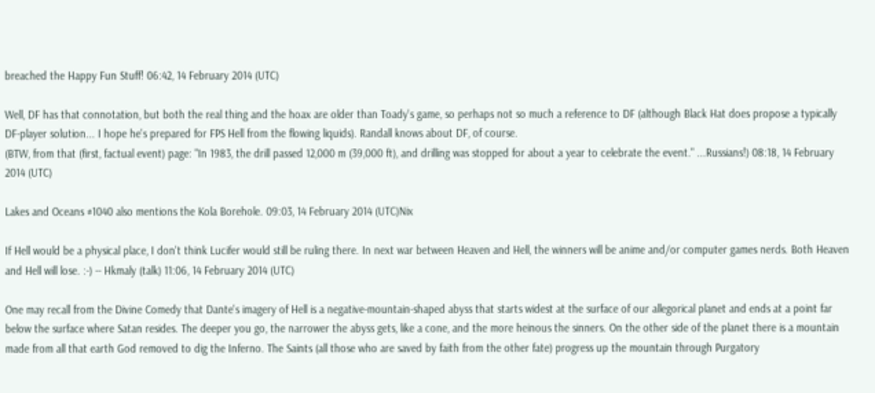breached the Happy Fun Stuff! 06:42, 14 February 2014 (UTC)

Well, DF has that connotation, but both the real thing and the hoax are older than Toady's game, so perhaps not so much a reference to DF (although Black Hat does propose a typically DF-player solution... I hope he's prepared for FPS Hell from the flowing liquids). Randall knows about DF, of course.
(BTW, from that (first, factual event) page: "In 1983, the drill passed 12,000 m (39,000 ft), and drilling was stopped for about a year to celebrate the event." ...Russians!) 08:18, 14 February 2014 (UTC)

Lakes and Oceans #1040 also mentions the Kola Borehole. 09:03, 14 February 2014 (UTC)Nix

If Hell would be a physical place, I don't think Lucifer would still be ruling there. In next war between Heaven and Hell, the winners will be anime and/or computer games nerds. Both Heaven and Hell will lose. :-) -- Hkmaly (talk) 11:06, 14 February 2014 (UTC)

One may recall from the Divine Comedy that Dante's imagery of Hell is a negative-mountain-shaped abyss that starts widest at the surface of our allegorical planet and ends at a point far below the surface where Satan resides. The deeper you go, the narrower the abyss gets, like a cone, and the more heinous the sinners. On the other side of the planet there is a mountain made from all that earth God removed to dig the Inferno. The Saints (all those who are saved by faith from the other fate) progress up the mountain through Purgatory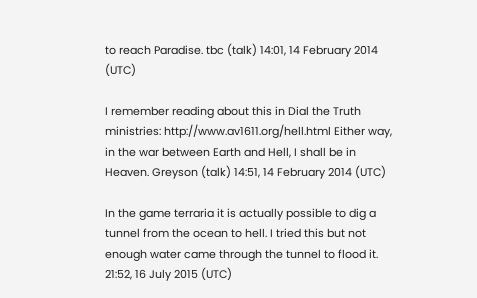to reach Paradise. tbc (talk) 14:01, 14 February 2014 (UTC)

I remember reading about this in Dial the Truth ministries: http://www.av1611.org/hell.html Either way, in the war between Earth and Hell, I shall be in Heaven. Greyson (talk) 14:51, 14 February 2014 (UTC)

In the game terraria it is actually possible to dig a tunnel from the ocean to hell. I tried this but not enough water came through the tunnel to flood it. 21:52, 16 July 2015 (UTC)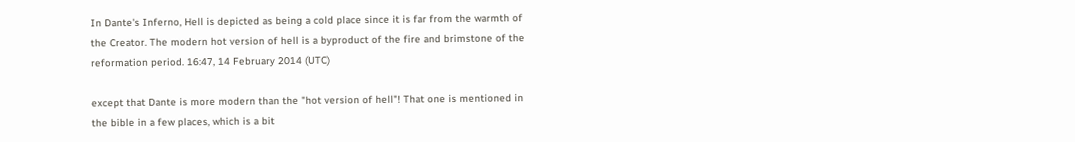In Dante's Inferno, Hell is depicted as being a cold place since it is far from the warmth of the Creator. The modern hot version of hell is a byproduct of the fire and brimstone of the reformation period. 16:47, 14 February 2014 (UTC)

except that Dante is more modern than the "hot version of hell"! That one is mentioned in the bible in a few places, which is a bit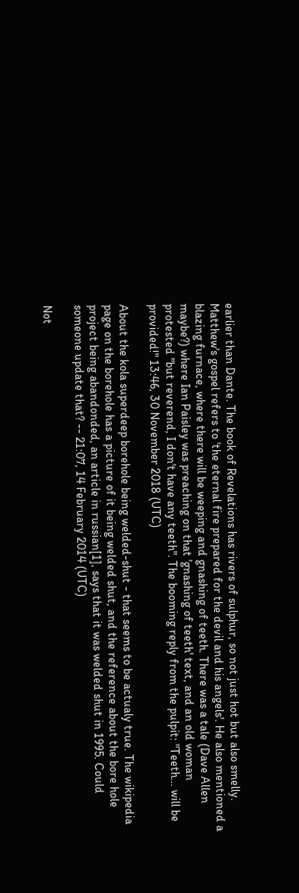earlier than Dante. The book of Revelations has rivers of sulphur, so not just hot but also smelly. Matthew's gospel refers to 'the eternal fire prepared for the devil and his angels'. He also mentioned a blazing furnace, where there will be weeping and gnashing of teeth. There was a tale (Dave Allen maybe?) where Ian Paisley was preaching on that 'gnashing of teeth' text, and an old woman protested "but reverend, I don't have any teeth". The booming reply from the pulpit: "Teeth... will be provided!" 13:46, 30 November 2018 (UTC)

About the kola superdeep borehole being welded-shut - that seems to be actualy true. The wikipedia page on the borehole has a picture of it being welded shut, and the reference about the bore hole project being abandonded, an article in russian[1], says that it was welded shut in 1995. Could someone update that? -- 21:07, 14 February 2014 (UTC)

Not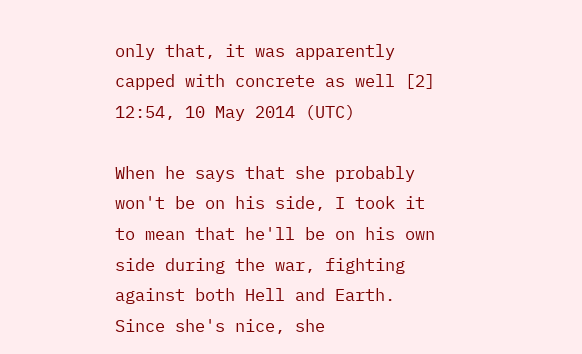only that, it was apparently capped with concrete as well [2] 12:54, 10 May 2014 (UTC)

When he says that she probably won't be on his side, I took it to mean that he'll be on his own side during the war, fighting against both Hell and Earth. Since she's nice, she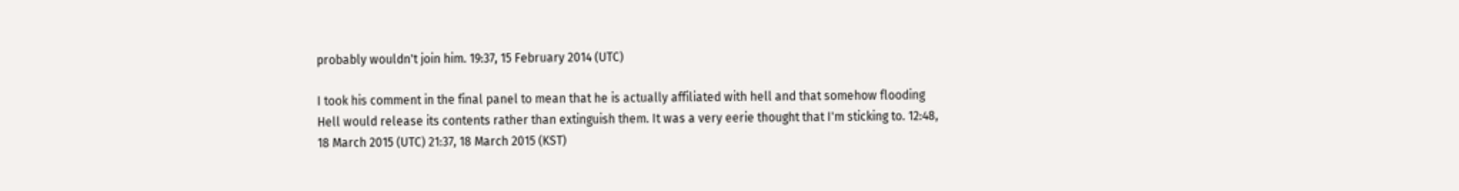probably wouldn't join him. 19:37, 15 February 2014 (UTC)

I took his comment in the final panel to mean that he is actually affiliated with hell and that somehow flooding Hell would release its contents rather than extinguish them. It was a very eerie thought that I'm sticking to. 12:48, 18 March 2015 (UTC) 21:37, 18 March 2015 (KST)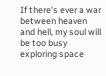If there's ever a war between heaven and hell, my soul will be too busy exploring space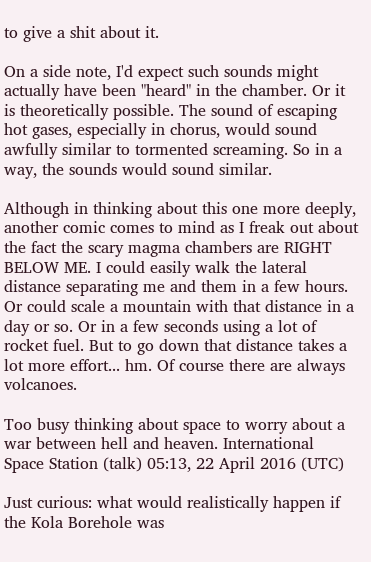to give a shit about it.

On a side note, I'd expect such sounds might actually have been "heard" in the chamber. Or it is theoretically possible. The sound of escaping hot gases, especially in chorus, would sound awfully similar to tormented screaming. So in a way, the sounds would sound similar.

Although in thinking about this one more deeply, another comic comes to mind as I freak out about the fact the scary magma chambers are RIGHT BELOW ME. I could easily walk the lateral distance separating me and them in a few hours. Or could scale a mountain with that distance in a day or so. Or in a few seconds using a lot of rocket fuel. But to go down that distance takes a lot more effort... hm. Of course there are always volcanoes.

Too busy thinking about space to worry about a war between hell and heaven. International Space Station (talk) 05:13, 22 April 2016 (UTC)

Just curious: what would realistically happen if the Kola Borehole was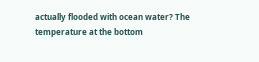actually flooded with ocean water? The temperature at the bottom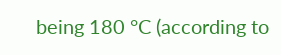being 180 °C (according to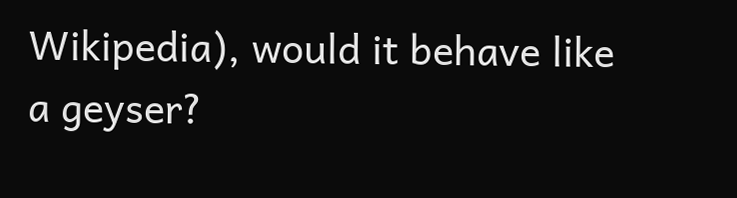Wikipedia), would it behave like a geyser?